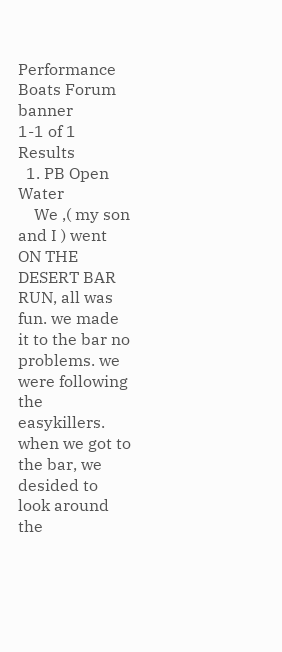Performance Boats Forum banner
1-1 of 1 Results
  1. PB Open Water
    We ,( my son and I ) went ON THE DESERT BAR RUN, all was fun. we made it to the bar no problems. we were following the easykillers. when we got to the bar, we desided to look around the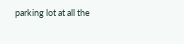parking lot at all the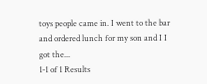toys people came in. I went to the bar and ordered lunch for my son and I I got the...
1-1 of 1 Results